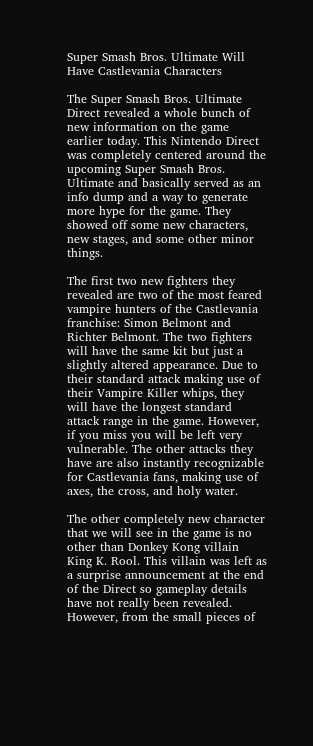Super Smash Bros. Ultimate Will Have Castlevania Characters

The Super Smash Bros. Ultimate Direct revealed a whole bunch of new information on the game earlier today. This Nintendo Direct was completely centered around the upcoming Super Smash Bros. Ultimate and basically served as an info dump and a way to generate more hype for the game. They showed off some new characters, new stages, and some other minor things.

The first two new fighters they revealed are two of the most feared vampire hunters of the Castlevania franchise: Simon Belmont and Richter Belmont. The two fighters will have the same kit but just a slightly altered appearance. Due to their standard attack making use of their Vampire Killer whips, they will have the longest standard attack range in the game. However, if you miss you will be left very vulnerable. The other attacks they have are also instantly recognizable for Castlevania fans, making use of axes, the cross, and holy water.

The other completely new character that we will see in the game is no other than Donkey Kong villain King K. Rool. This villain was left as a surprise announcement at the end of the Direct so gameplay details have not really been revealed. However, from the small pieces of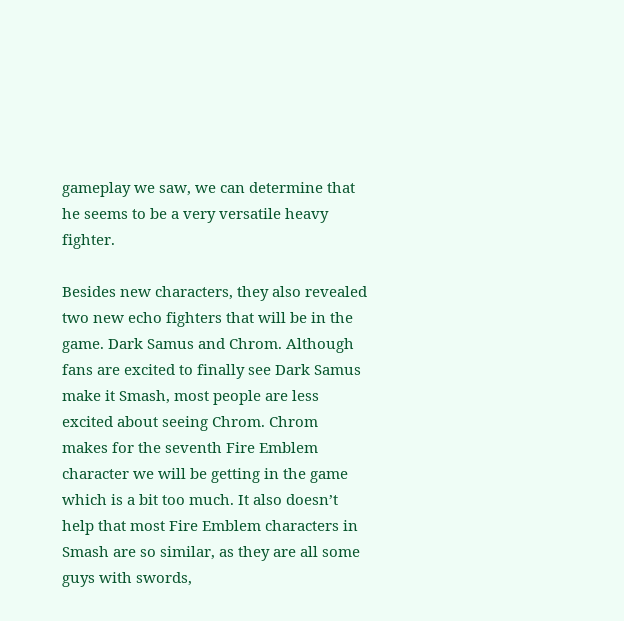gameplay we saw, we can determine that he seems to be a very versatile heavy fighter.

Besides new characters, they also revealed two new echo fighters that will be in the game. Dark Samus and Chrom. Although fans are excited to finally see Dark Samus make it Smash, most people are less excited about seeing Chrom. Chrom makes for the seventh Fire Emblem character we will be getting in the game which is a bit too much. It also doesn’t help that most Fire Emblem characters in Smash are so similar, as they are all some guys with swords,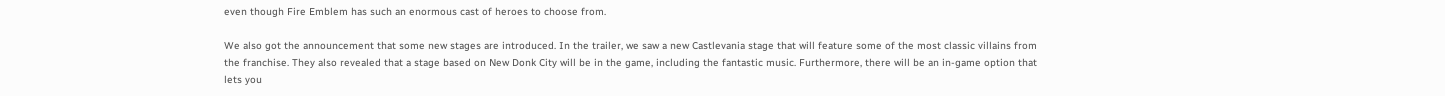even though Fire Emblem has such an enormous cast of heroes to choose from.

We also got the announcement that some new stages are introduced. In the trailer, we saw a new Castlevania stage that will feature some of the most classic villains from the franchise. They also revealed that a stage based on New Donk City will be in the game, including the fantastic music. Furthermore, there will be an in-game option that lets you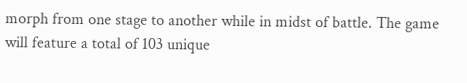morph from one stage to another while in midst of battle. The game will feature a total of 103 unique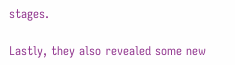stages.

Lastly, they also revealed some new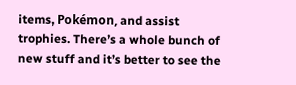items, Pokémon, and assist trophies. There’s a whole bunch of new stuff and it’s better to see the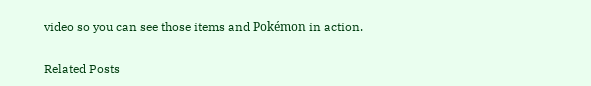video so you can see those items and Pokémon in action.

Related Posts